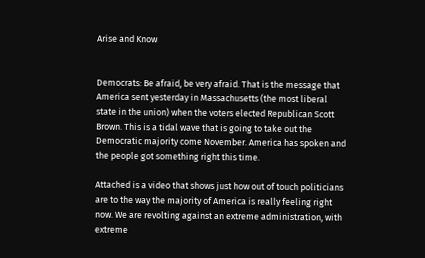Arise and Know


Democrats: Be afraid, be very afraid. That is the message that America sent yesterday in Massachusetts (the most liberal state in the union) when the voters elected Republican Scott Brown. This is a tidal wave that is going to take out the Democratic majority come November. America has spoken and the people got something right this time.

Attached is a video that shows just how out of touch politicians are to the way the majority of America is really feeling right now. We are revolting against an extreme administration, with extreme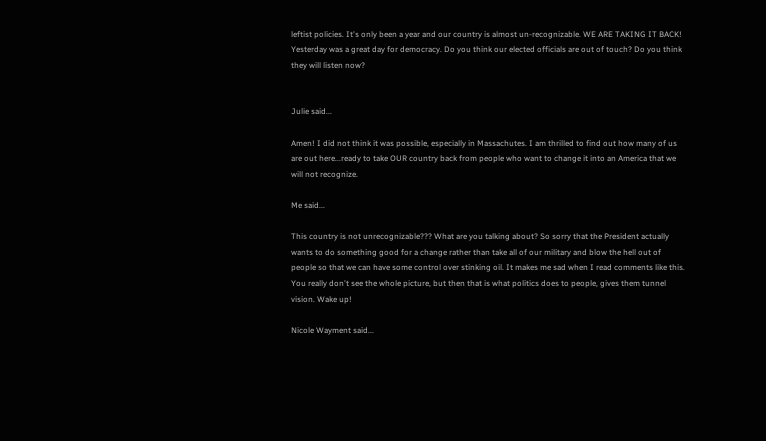leftist policies. It's only been a year and our country is almost un-recognizable. WE ARE TAKING IT BACK! Yesterday was a great day for democracy. Do you think our elected officials are out of touch? Do you think they will listen now?


Julie said...

Amen! I did not think it was possible, especially in Massachutes. I am thrilled to find out how many of us are out here...ready to take OUR country back from people who want to change it into an America that we will not recognize.

Me said...

This country is not unrecognizable??? What are you talking about? So sorry that the President actually wants to do something good for a change rather than take all of our military and blow the hell out of people so that we can have some control over stinking oil. It makes me sad when I read comments like this. You really don't see the whole picture, but then that is what politics does to people, gives them tunnel vision. Wake up!

Nicole Wayment said...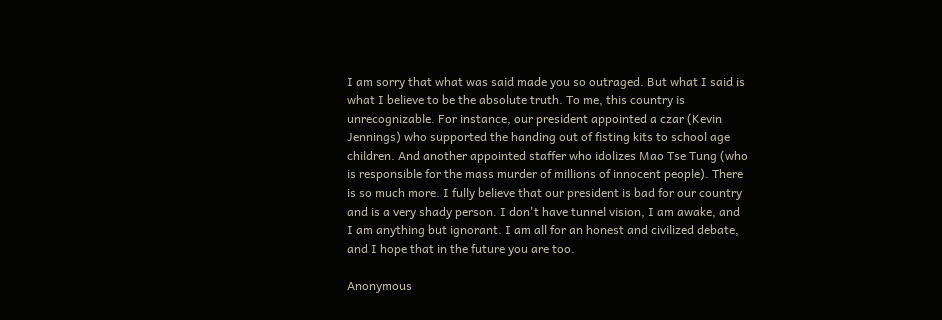I am sorry that what was said made you so outraged. But what I said is what I believe to be the absolute truth. To me, this country is unrecognizable. For instance, our president appointed a czar (Kevin Jennings) who supported the handing out of fisting kits to school age children. And another appointed staffer who idolizes Mao Tse Tung (who is responsible for the mass murder of millions of innocent people). There is so much more. I fully believe that our president is bad for our country and is a very shady person. I don't have tunnel vision, I am awake, and I am anything but ignorant. I am all for an honest and civilized debate, and I hope that in the future you are too.

Anonymous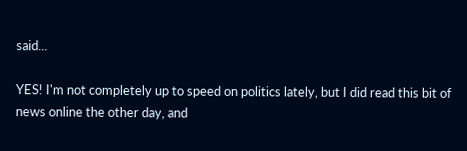said...

YES! I'm not completely up to speed on politics lately, but I did read this bit of news online the other day, and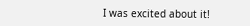I was excited about it!